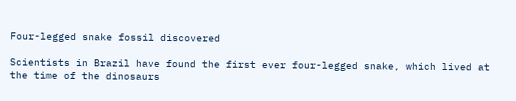Four-legged snake fossil discovered

Scientists in Brazil have found the first ever four-legged snake, which lived at the time of the dinosaurs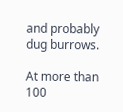and probably dug burrows.

At more than 100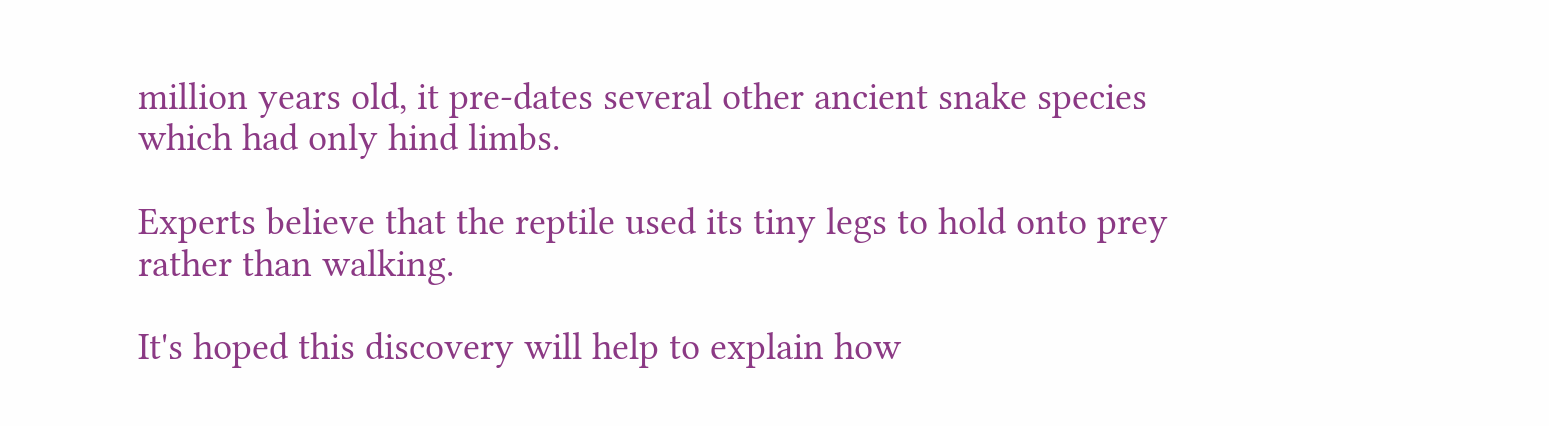million years old, it pre-dates several other ancient snake species which had only hind limbs.

Experts believe that the reptile used its tiny legs to hold onto prey rather than walking.

It's hoped this discovery will help to explain how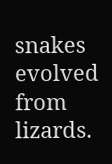snakes evolved from lizards.